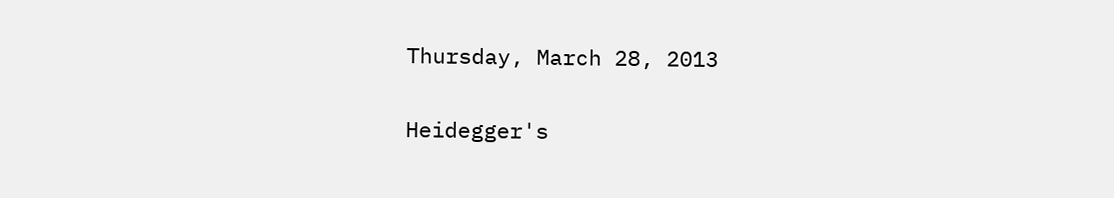Thursday, March 28, 2013

Heidegger's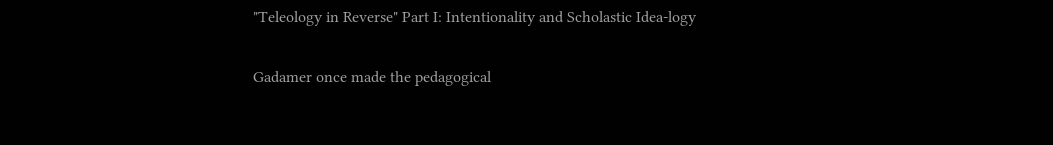"Teleology in Reverse" Part I: Intentionality and Scholastic Idea-logy

Gadamer once made the pedagogical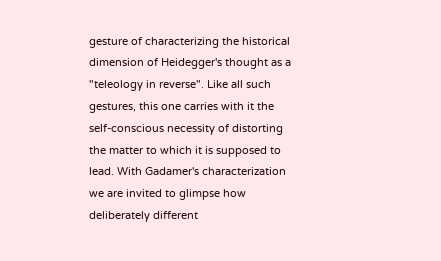gesture of characterizing the historical dimension of Heidegger's thought as a "teleology in reverse". Like all such gestures, this one carries with it the self-conscious necessity of distorting the matter to which it is supposed to lead. With Gadamer's characterization we are invited to glimpse how deliberately different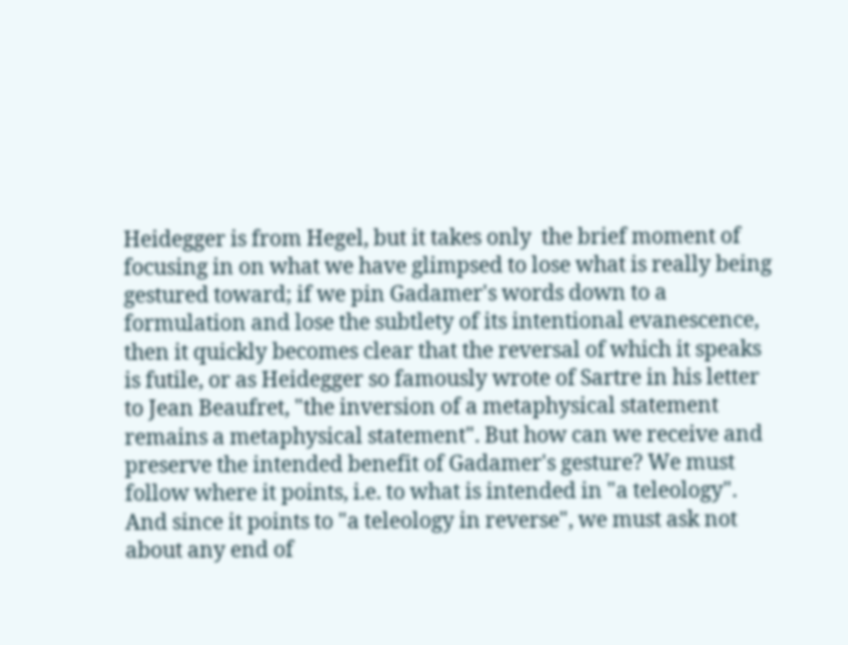Heidegger is from Hegel, but it takes only  the brief moment of focusing in on what we have glimpsed to lose what is really being gestured toward; if we pin Gadamer's words down to a formulation and lose the subtlety of its intentional evanescence, then it quickly becomes clear that the reversal of which it speaks is futile, or as Heidegger so famously wrote of Sartre in his letter to Jean Beaufret, "the inversion of a metaphysical statement remains a metaphysical statement". But how can we receive and preserve the intended benefit of Gadamer's gesture? We must follow where it points, i.e. to what is intended in "a teleology". And since it points to "a teleology in reverse", we must ask not about any end of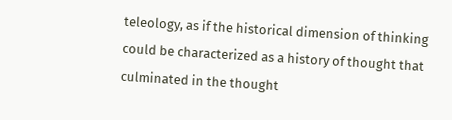teleology, as if the historical dimension of thinking could be characterized as a history of thought that culminated in the thought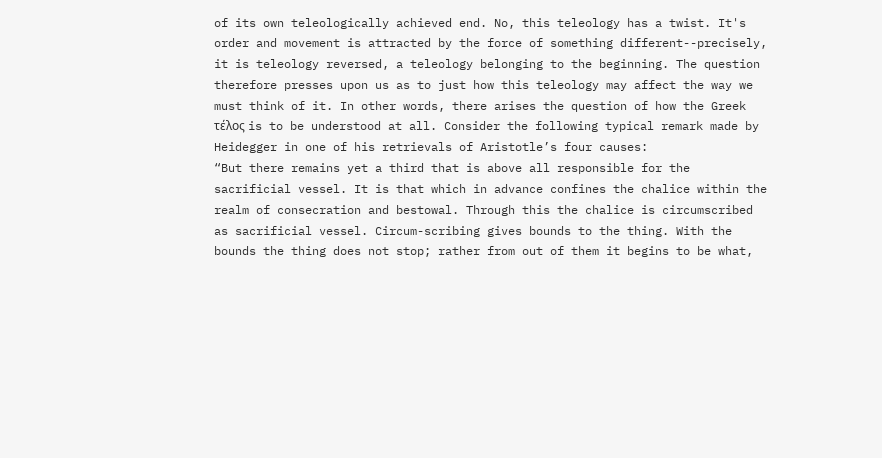of its own teleologically achieved end. No, this teleology has a twist. It's order and movement is attracted by the force of something different--precisely, it is teleology reversed, a teleology belonging to the beginning. The question therefore presses upon us as to just how this teleology may affect the way we must think of it. In other words, there arises the question of how the Greek τέλος is to be understood at all. Consider the following typical remark made by Heidegger in one of his retrievals of Aristotle’s four causes:
“But there remains yet a third that is above all responsible for the sacrificial vessel. It is that which in advance confines the chalice within the realm of consecration and bestowal. Through this the chalice is circumscribed as sacrificial vessel. Circum-scribing gives bounds to the thing. With the bounds the thing does not stop; rather from out of them it begins to be what,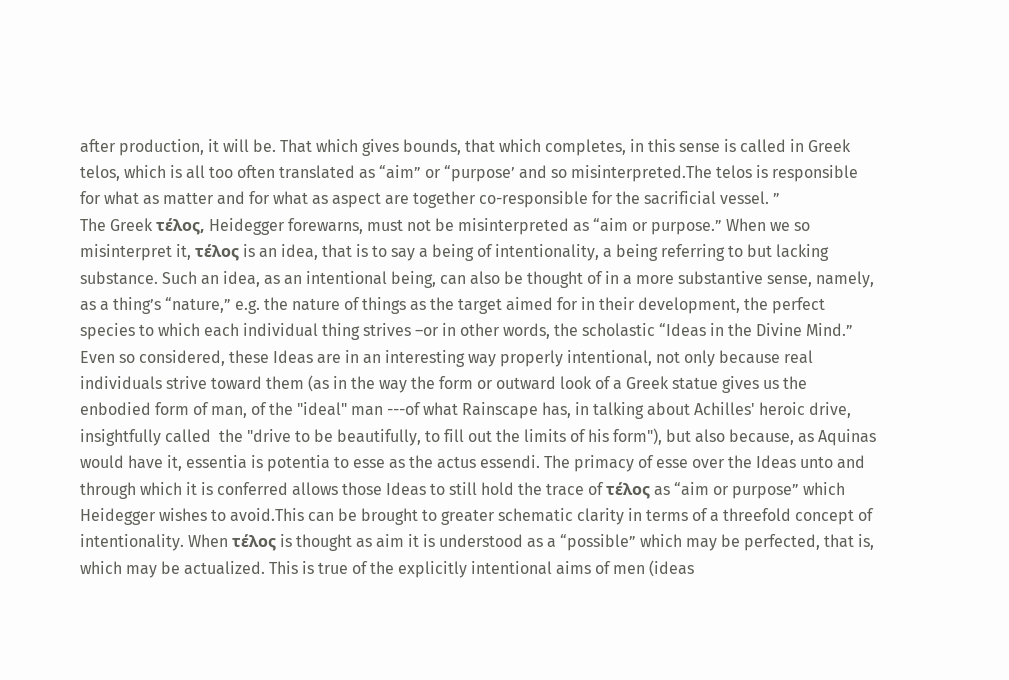after production, it will be. That which gives bounds, that which completes, in this sense is called in Greek telos, which is all too often translated as “aim” or “purpose’ and so misinterpreted.The telos is responsible for what as matter and for what as aspect are together co-responsible for the sacrificial vessel. ”
The Greek τέλος, Heidegger forewarns, must not be misinterpreted as “aim or purpose.” When we so misinterpret it, τέλος is an idea, that is to say a being of intentionality, a being referring to but lacking substance. Such an idea, as an intentional being, can also be thought of in a more substantive sense, namely, as a thing’s “nature,” e.g. the nature of things as the target aimed for in their development, the perfect species to which each individual thing strives –or in other words, the scholastic “Ideas in the Divine Mind.” Even so considered, these Ideas are in an interesting way properly intentional, not only because real individuals strive toward them (as in the way the form or outward look of a Greek statue gives us the enbodied form of man, of the "ideal" man ---of what Rainscape has, in talking about Achilles' heroic drive, insightfully called  the "drive to be beautifully, to fill out the limits of his form"), but also because, as Aquinas would have it, essentia is potentia to esse as the actus essendi. The primacy of esse over the Ideas unto and through which it is conferred allows those Ideas to still hold the trace of τέλος as “aim or purpose” which Heidegger wishes to avoid.This can be brought to greater schematic clarity in terms of a threefold concept of intentionality. When τέλος is thought as aim it is understood as a “possible” which may be perfected, that is, which may be actualized. This is true of the explicitly intentional aims of men (ideas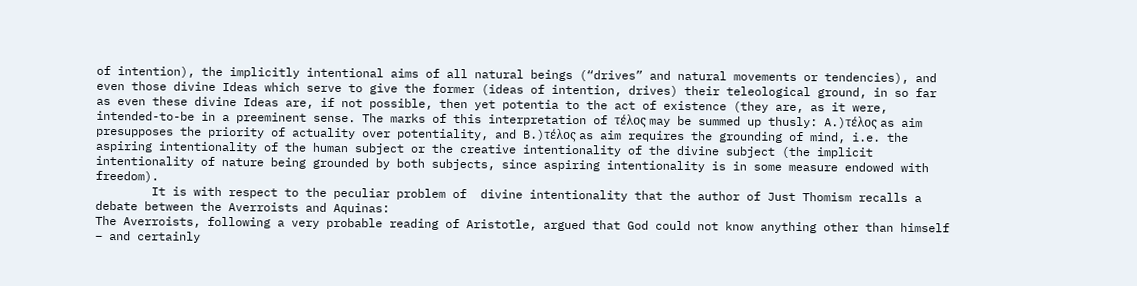of intention), the implicitly intentional aims of all natural beings (“drives” and natural movements or tendencies), and even those divine Ideas which serve to give the former (ideas of intention, drives) their teleological ground, in so far as even these divine Ideas are, if not possible, then yet potentia to the act of existence (they are, as it were, intended-to-be in a preeminent sense. The marks of this interpretation of τέλος may be summed up thusly: A.)τέλος as aim presupposes the priority of actuality over potentiality, and B.)τέλος as aim requires the grounding of mind, i.e. the aspiring intentionality of the human subject or the creative intentionality of the divine subject (the implicit intentionality of nature being grounded by both subjects, since aspiring intentionality is in some measure endowed with freedom).
        It is with respect to the peculiar problem of  divine intentionality that the author of Just Thomism recalls a debate between the Averroists and Aquinas:
The Averroists, following a very probable reading of Aristotle, argued that God could not know anything other than himself – and certainly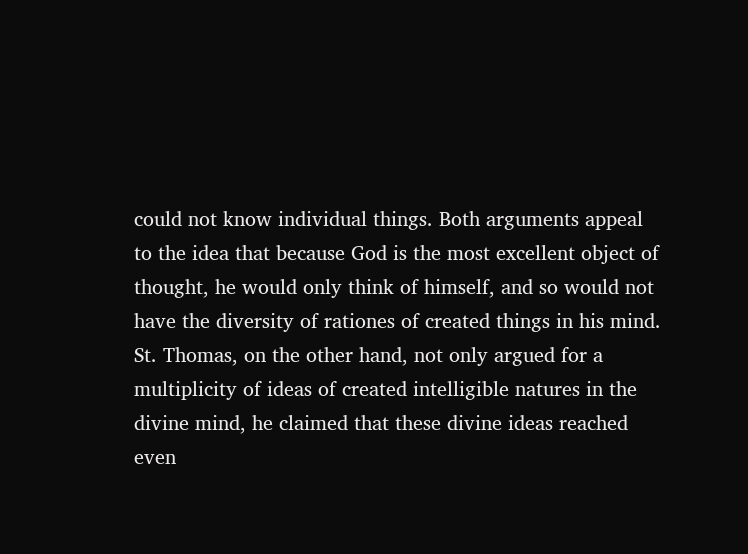could not know individual things. Both arguments appeal to the idea that because God is the most excellent object of thought, he would only think of himself, and so would not have the diversity of rationes of created things in his mind.  St. Thomas, on the other hand, not only argued for a multiplicity of ideas of created intelligible natures in the divine mind, he claimed that these divine ideas reached even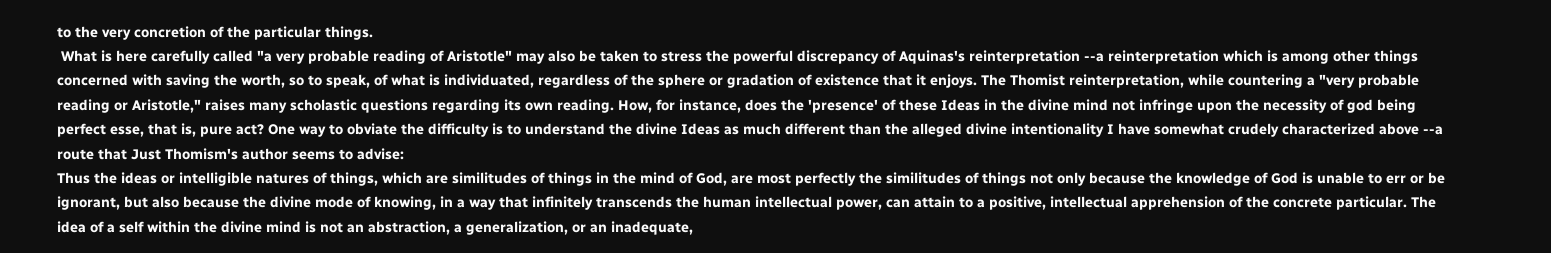to the very concretion of the particular things.
 What is here carefully called "a very probable reading of Aristotle" may also be taken to stress the powerful discrepancy of Aquinas's reinterpretation --a reinterpretation which is among other things concerned with saving the worth, so to speak, of what is individuated, regardless of the sphere or gradation of existence that it enjoys. The Thomist reinterpretation, while countering a "very probable reading or Aristotle," raises many scholastic questions regarding its own reading. How, for instance, does the 'presence' of these Ideas in the divine mind not infringe upon the necessity of god being perfect esse, that is, pure act? One way to obviate the difficulty is to understand the divine Ideas as much different than the alleged divine intentionality I have somewhat crudely characterized above --a route that Just Thomism's author seems to advise:
Thus the ideas or intelligible natures of things, which are similitudes of things in the mind of God, are most perfectly the similitudes of things not only because the knowledge of God is unable to err or be ignorant, but also because the divine mode of knowing, in a way that infinitely transcends the human intellectual power, can attain to a positive, intellectual apprehension of the concrete particular. The idea of a self within the divine mind is not an abstraction, a generalization, or an inadequate,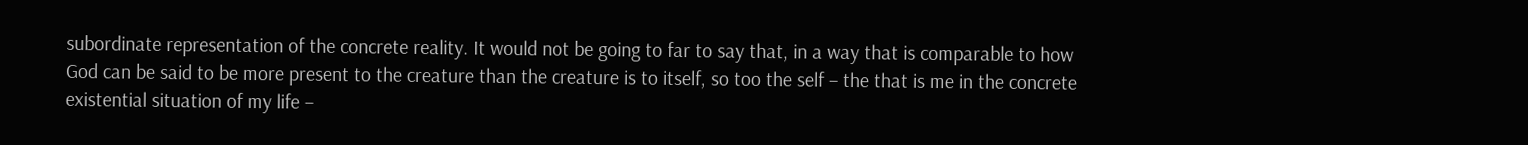subordinate representation of the concrete reality. It would not be going to far to say that, in a way that is comparable to how God can be said to be more present to the creature than the creature is to itself, so too the self – the that is me in the concrete existential situation of my life –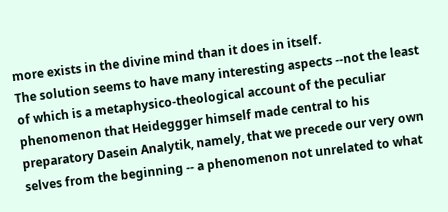more exists in the divine mind than it does in itself.
The solution seems to have many interesting aspects --not the least of which is a metaphysico-theological account of the peculiar phenomenon that Heideggger himself made central to his preparatory Dasein Analytik, namely, that we precede our very own selves from the beginning -- a phenomenon not unrelated to what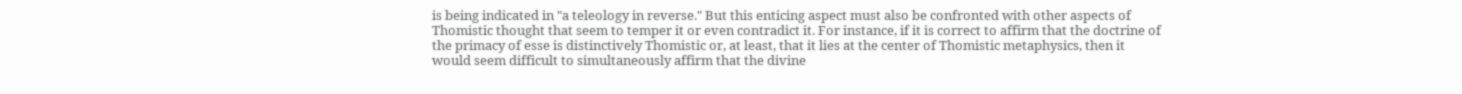is being indicated in "a teleology in reverse." But this enticing aspect must also be confronted with other aspects of Thomistic thought that seem to temper it or even contradict it. For instance, if it is correct to affirm that the doctrine of the primacy of esse is distinctively Thomistic or, at least, that it lies at the center of Thomistic metaphysics, then it would seem difficult to simultaneously affirm that the divine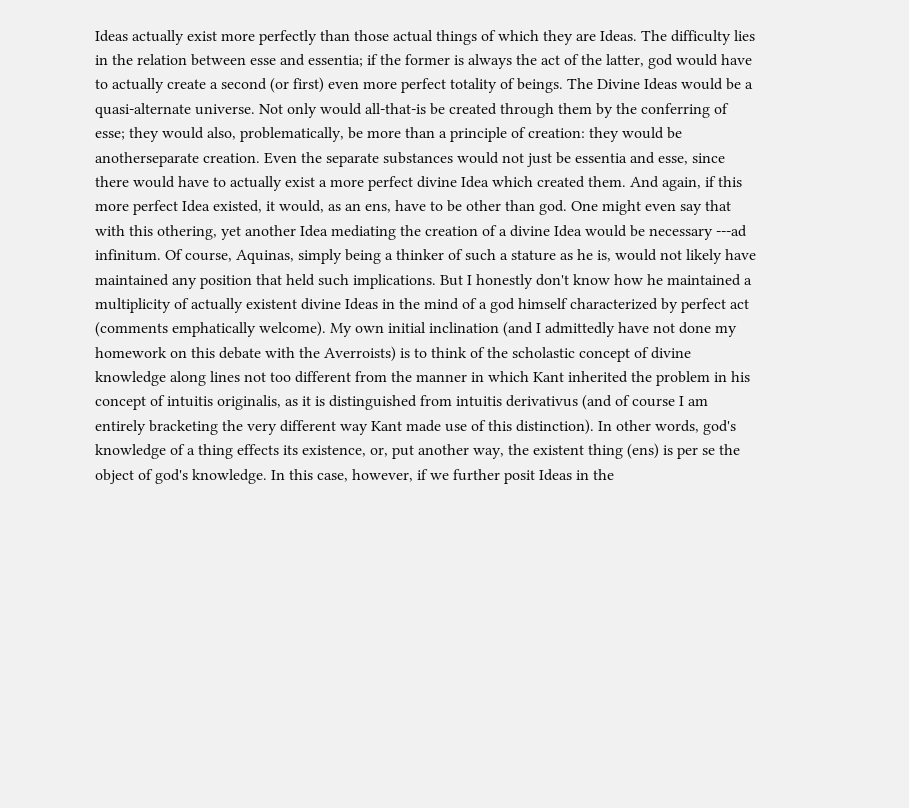Ideas actually exist more perfectly than those actual things of which they are Ideas. The difficulty lies in the relation between esse and essentia; if the former is always the act of the latter, god would have to actually create a second (or first) even more perfect totality of beings. The Divine Ideas would be a quasi-alternate universe. Not only would all-that-is be created through them by the conferring of esse; they would also, problematically, be more than a principle of creation: they would be anotherseparate creation. Even the separate substances would not just be essentia and esse, since there would have to actually exist a more perfect divine Idea which created them. And again, if this more perfect Idea existed, it would, as an ens, have to be other than god. One might even say that with this othering, yet another Idea mediating the creation of a divine Idea would be necessary ---ad infinitum. Of course, Aquinas, simply being a thinker of such a stature as he is, would not likely have maintained any position that held such implications. But I honestly don't know how he maintained a  multiplicity of actually existent divine Ideas in the mind of a god himself characterized by perfect act (comments emphatically welcome). My own initial inclination (and I admittedly have not done my homework on this debate with the Averroists) is to think of the scholastic concept of divine knowledge along lines not too different from the manner in which Kant inherited the problem in his concept of intuitis originalis, as it is distinguished from intuitis derivativus (and of course I am entirely bracketing the very different way Kant made use of this distinction). In other words, god's knowledge of a thing effects its existence, or, put another way, the existent thing (ens) is per se the object of god's knowledge. In this case, however, if we further posit Ideas in the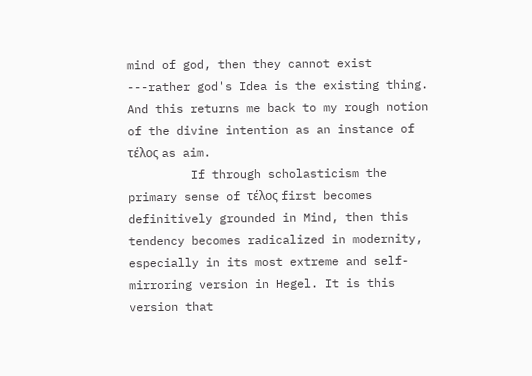mind of god, then they cannot exist ---rather god's Idea is the existing thing. And this returns me back to my rough notion of the divine intention as an instance of τέλος as aim.
         If through scholasticism the primary sense of τέλος first becomes definitively grounded in Mind, then this tendency becomes radicalized in modernity, especially in its most extreme and self-mirroring version in Hegel. It is this version that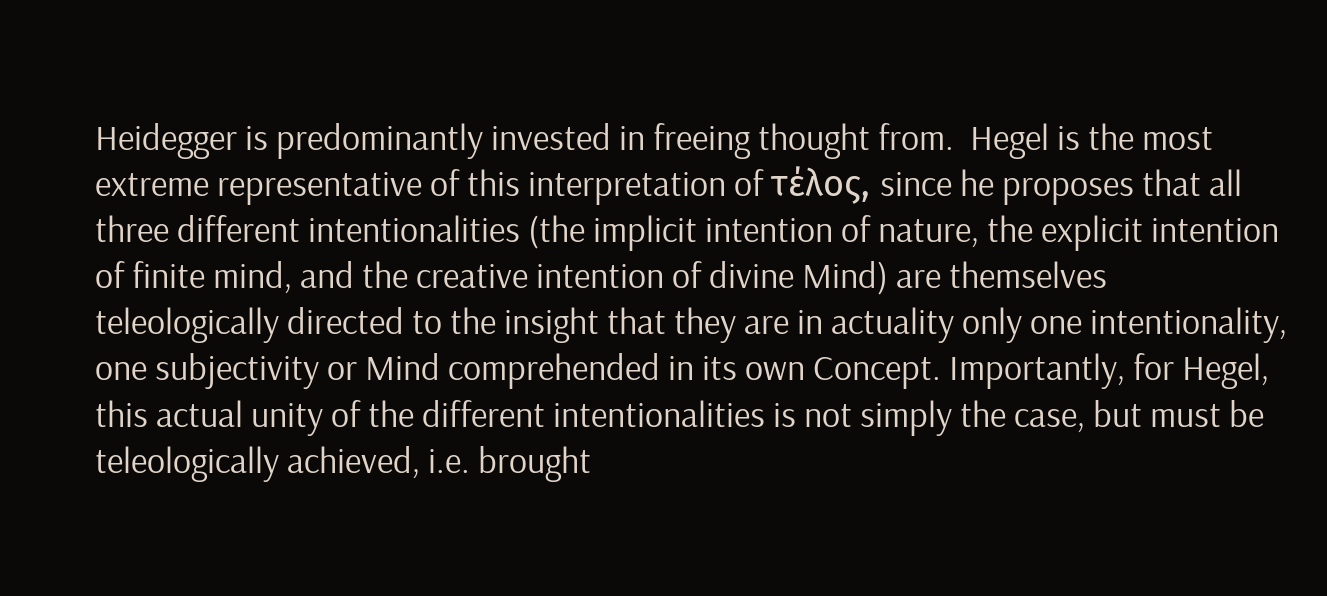Heidegger is predominantly invested in freeing thought from.  Hegel is the most extreme representative of this interpretation of τέλος, since he proposes that all three different intentionalities (the implicit intention of nature, the explicit intention of finite mind, and the creative intention of divine Mind) are themselves teleologically directed to the insight that they are in actuality only one intentionality, one subjectivity or Mind comprehended in its own Concept. Importantly, for Hegel, this actual unity of the different intentionalities is not simply the case, but must be teleologically achieved, i.e. brought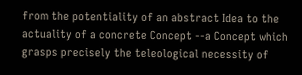from the potentiality of an abstract Idea to the actuality of a concrete Concept --a Concept which grasps precisely the teleological necessity of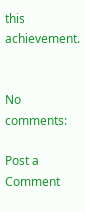this achievement.


No comments:

Post a Comment